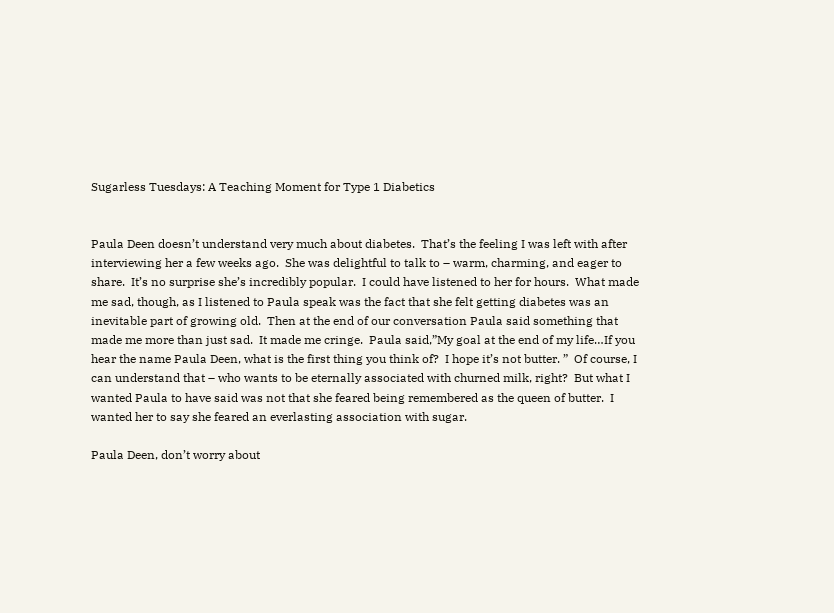Sugarless Tuesdays: A Teaching Moment for Type 1 Diabetics


Paula Deen doesn’t understand very much about diabetes.  That’s the feeling I was left with after interviewing her a few weeks ago.  She was delightful to talk to – warm, charming, and eager to share.  It’s no surprise she’s incredibly popular.  I could have listened to her for hours.  What made me sad, though, as I listened to Paula speak was the fact that she felt getting diabetes was an inevitable part of growing old.  Then at the end of our conversation Paula said something that made me more than just sad.  It made me cringe.  Paula said,”My goal at the end of my life…If you hear the name Paula Deen, what is the first thing you think of?  I hope it’s not butter. ”  Of course, I can understand that – who wants to be eternally associated with churned milk, right?  But what I wanted Paula to have said was not that she feared being remembered as the queen of butter.  I wanted her to say she feared an everlasting association with sugar.

Paula Deen, don’t worry about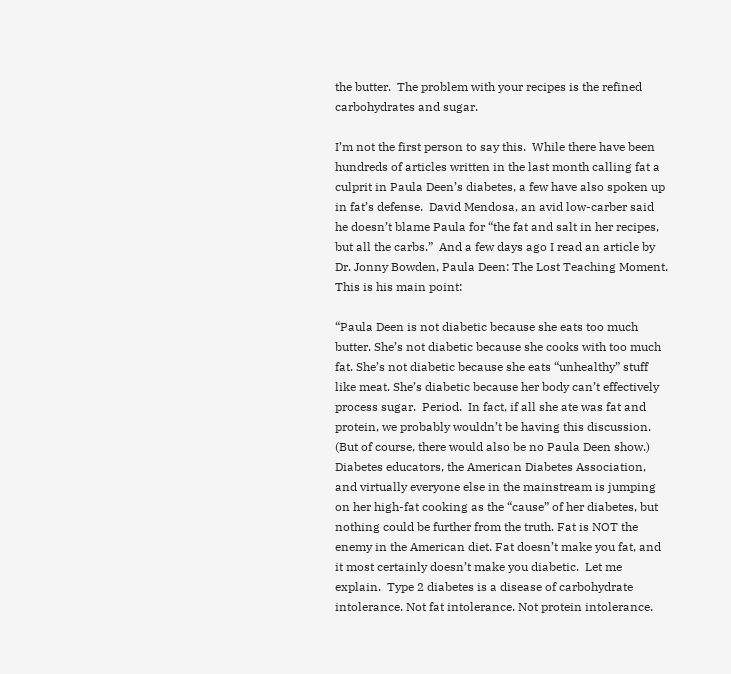the butter.  The problem with your recipes is the refined carbohydrates and sugar.

I’m not the first person to say this.  While there have been hundreds of articles written in the last month calling fat a culprit in Paula Deen’s diabetes, a few have also spoken up in fat’s defense.  David Mendosa, an avid low-carber said he doesn’t blame Paula for “the fat and salt in her recipes, but all the carbs.”  And a few days ago I read an article by Dr. Jonny Bowden, Paula Deen: The Lost Teaching Moment. This is his main point:

“Paula Deen is not diabetic because she eats too much butter. She’s not diabetic because she cooks with too much fat. She’s not diabetic because she eats “unhealthy” stuff like meat. She’s diabetic because her body can’t effectively process sugar.  Period.  In fact, if all she ate was fat and protein, we probably wouldn’t be having this discussion. (But of course, there would also be no Paula Deen show.)  Diabetes educators, the American Diabetes Association, and virtually everyone else in the mainstream is jumping on her high-fat cooking as the “cause” of her diabetes, but nothing could be further from the truth. Fat is NOT the enemy in the American diet. Fat doesn’t make you fat, and it most certainly doesn’t make you diabetic.  Let me explain.  Type 2 diabetes is a disease of carbohydrate intolerance. Not fat intolerance. Not protein intolerance.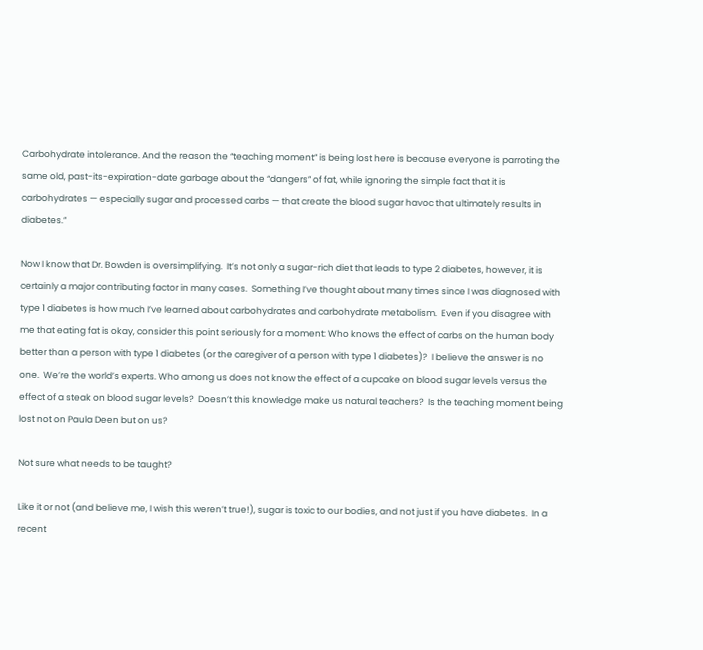Carbohydrate intolerance. And the reason the “teaching moment” is being lost here is because everyone is parroting the same old, past-its-expiration-date garbage about the “dangers” of fat, while ignoring the simple fact that it is carbohydrates — especially sugar and processed carbs — that create the blood sugar havoc that ultimately results in diabetes.”

Now I know that Dr. Bowden is oversimplifying.  It’s not only a sugar-rich diet that leads to type 2 diabetes, however, it is certainly a major contributing factor in many cases.  Something I’ve thought about many times since I was diagnosed with type 1 diabetes is how much I’ve learned about carbohydrates and carbohydrate metabolism.  Even if you disagree with me that eating fat is okay, consider this point seriously for a moment: Who knows the effect of carbs on the human body better than a person with type 1 diabetes (or the caregiver of a person with type 1 diabetes)?  I believe the answer is no one.  We’re the world’s experts. Who among us does not know the effect of a cupcake on blood sugar levels versus the effect of a steak on blood sugar levels?  Doesn’t this knowledge make us natural teachers?  Is the teaching moment being lost not on Paula Deen but on us?

Not sure what needs to be taught?

Like it or not (and believe me, I wish this weren’t true!), sugar is toxic to our bodies, and not just if you have diabetes.  In a recent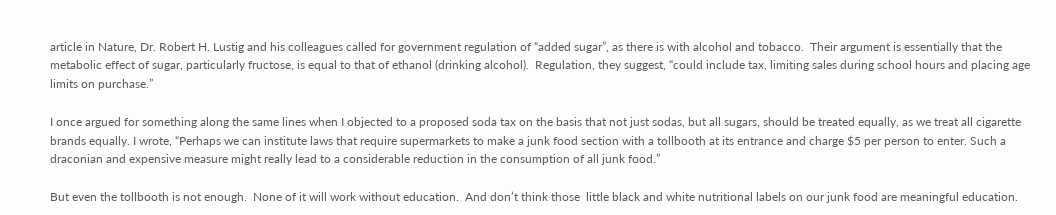article in Nature, Dr. Robert H. Lustig and his colleagues called for government regulation of “added sugar”, as there is with alcohol and tobacco.  Their argument is essentially that the metabolic effect of sugar, particularly fructose, is equal to that of ethanol (drinking alcohol).  Regulation, they suggest, “could include tax, limiting sales during school hours and placing age limits on purchase.”

I once argued for something along the same lines when I objected to a proposed soda tax on the basis that not just sodas, but all sugars, should be treated equally, as we treat all cigarette brands equally. I wrote, “Perhaps we can institute laws that require supermarkets to make a junk food section with a tollbooth at its entrance and charge $5 per person to enter. Such a draconian and expensive measure might really lead to a considerable reduction in the consumption of all junk food.”

But even the tollbooth is not enough.  None of it will work without education.  And don’t think those  little black and white nutritional labels on our junk food are meaningful education.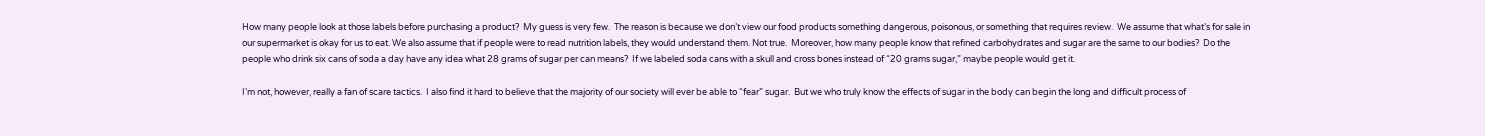How many people look at those labels before purchasing a product?  My guess is very few.  The reason is because we don’t view our food products something dangerous, poisonous, or something that requires review.  We assume that what’s for sale in our supermarket is okay for us to eat. We also assume that if people were to read nutrition labels, they would understand them. Not true.  Moreover, how many people know that refined carbohydrates and sugar are the same to our bodies?  Do the people who drink six cans of soda a day have any idea what 28 grams of sugar per can means?  If we labeled soda cans with a skull and cross bones instead of “20 grams sugar,” maybe people would get it.

I’m not, however, really a fan of scare tactics.  I also find it hard to believe that the majority of our society will ever be able to “fear” sugar.  But we who truly know the effects of sugar in the body can begin the long and difficult process of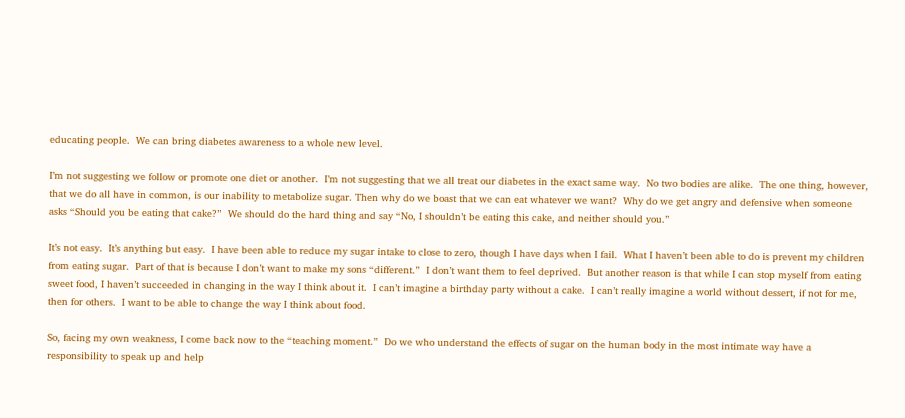educating people.  We can bring diabetes awareness to a whole new level.

I’m not suggesting we follow or promote one diet or another.  I’m not suggesting that we all treat our diabetes in the exact same way.  No two bodies are alike.  The one thing, however, that we do all have in common, is our inability to metabolize sugar. Then why do we boast that we can eat whatever we want?  Why do we get angry and defensive when someone asks “Should you be eating that cake?”  We should do the hard thing and say “No, I shouldn’t be eating this cake, and neither should you.”

It’s not easy.  It’s anything but easy.  I have been able to reduce my sugar intake to close to zero, though I have days when I fail.  What I haven’t been able to do is prevent my children from eating sugar.  Part of that is because I don’t want to make my sons “different.”  I don’t want them to feel deprived.  But another reason is that while I can stop myself from eating sweet food, I haven’t succeeded in changing in the way I think about it.  I can’t imagine a birthday party without a cake.  I can’t really imagine a world without dessert, if not for me, then for others.  I want to be able to change the way I think about food.

So, facing my own weakness, I come back now to the “teaching moment.”  Do we who understand the effects of sugar on the human body in the most intimate way have a responsibility to speak up and help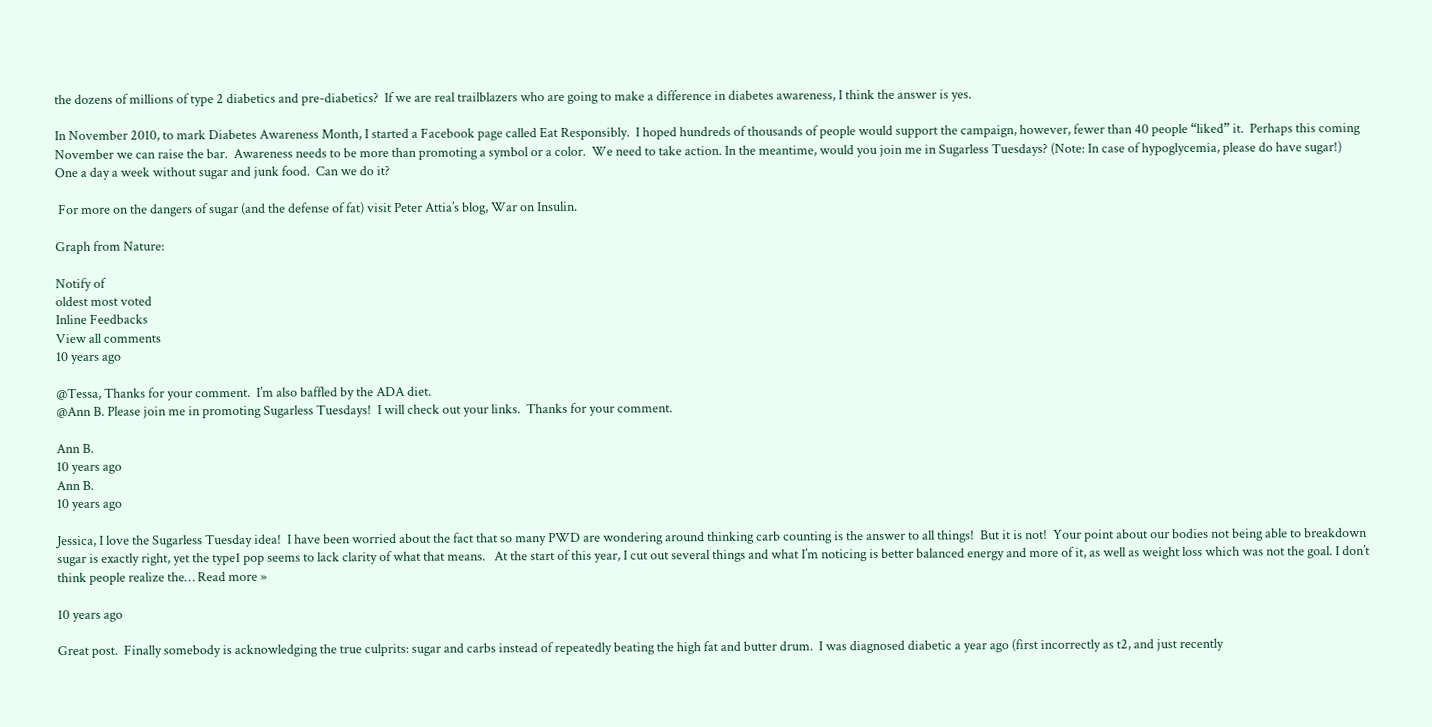the dozens of millions of type 2 diabetics and pre-diabetics?  If we are real trailblazers who are going to make a difference in diabetes awareness, I think the answer is yes.

In November 2010, to mark Diabetes Awareness Month, I started a Facebook page called Eat Responsibly.  I hoped hundreds of thousands of people would support the campaign, however, fewer than 40 people “liked” it.  Perhaps this coming November we can raise the bar.  Awareness needs to be more than promoting a symbol or a color.  We need to take action. In the meantime, would you join me in Sugarless Tuesdays? (Note: In case of hypoglycemia, please do have sugar!)  One a day a week without sugar and junk food.  Can we do it?

 For more on the dangers of sugar (and the defense of fat) visit Peter Attia’s blog, War on Insulin.

Graph from Nature:

Notify of
oldest most voted
Inline Feedbacks
View all comments
10 years ago

@Tessa, Thanks for your comment.  I’m also baffled by the ADA diet.
@Ann B. Please join me in promoting Sugarless Tuesdays!  I will check out your links.  Thanks for your comment.

Ann B.
10 years ago
Ann B.
10 years ago

Jessica, I love the Sugarless Tuesday idea!  I have been worried about the fact that so many PWD are wondering around thinking carb counting is the answer to all things!  But it is not!  Your point about our bodies not being able to breakdown sugar is exactly right, yet the type1 pop seems to lack clarity of what that means.   At the start of this year, I cut out several things and what I’m noticing is better balanced energy and more of it, as well as weight loss which was not the goal. I don’t think people realize the… Read more »

10 years ago

Great post.  Finally somebody is acknowledging the true culprits: sugar and carbs instead of repeatedly beating the high fat and butter drum.  I was diagnosed diabetic a year ago (first incorrectly as t2, and just recently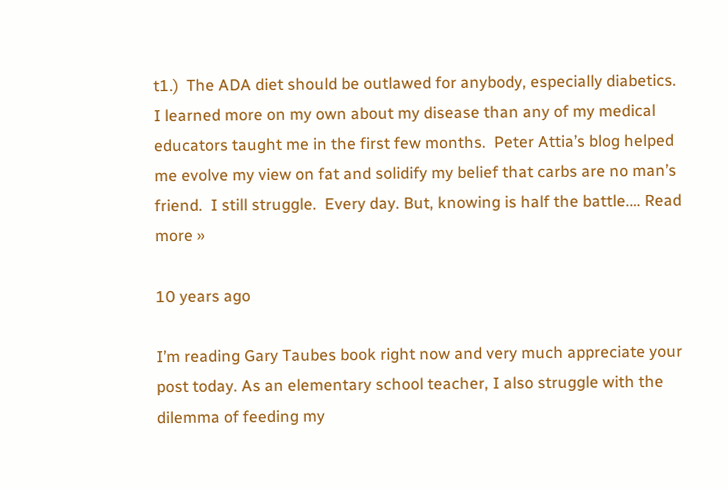t1.)  The ADA diet should be outlawed for anybody, especially diabetics.  I learned more on my own about my disease than any of my medical educators taught me in the first few months.  Peter Attia’s blog helped me evolve my view on fat and solidify my belief that carbs are no man’s friend.  I still struggle.  Every day. But, knowing is half the battle.… Read more »

10 years ago

I’m reading Gary Taubes book right now and very much appreciate your post today. As an elementary school teacher, I also struggle with the dilemma of feeding my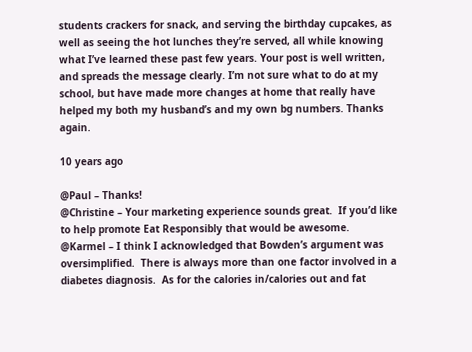students crackers for snack, and serving the birthday cupcakes, as well as seeing the hot lunches they’re served, all while knowing what I’ve learned these past few years. Your post is well written, and spreads the message clearly. I’m not sure what to do at my school, but have made more changes at home that really have helped my both my husband’s and my own bg numbers. Thanks again.

10 years ago

@Paul – Thanks!
@Christine – Your marketing experience sounds great.  If you’d like to help promote Eat Responsibly that would be awesome.
@Karmel – I think I acknowledged that Bowden’s argument was oversimplified.  There is always more than one factor involved in a diabetes diagnosis.  As for the calories in/calories out and fat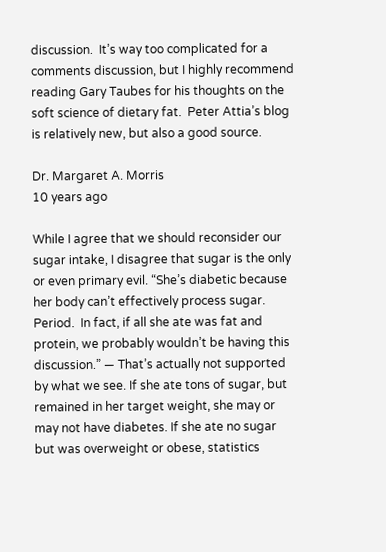discussion.  It’s way too complicated for a comments discussion, but I highly recommend reading Gary Taubes for his thoughts on the soft science of dietary fat.  Peter Attia’s blog is relatively new, but also a good source.

Dr. Margaret A. Morris
10 years ago

While I agree that we should reconsider our sugar intake, I disagree that sugar is the only or even primary evil. “She’s diabetic because her body can’t effectively process sugar.  Period.  In fact, if all she ate was fat and protein, we probably wouldn’t be having this discussion.” — That’s actually not supported by what we see. If she ate tons of sugar, but remained in her target weight, she may or may not have diabetes. If she ate no sugar but was overweight or obese, statistics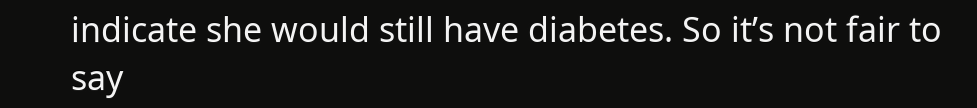indicate she would still have diabetes. So it’s not fair to say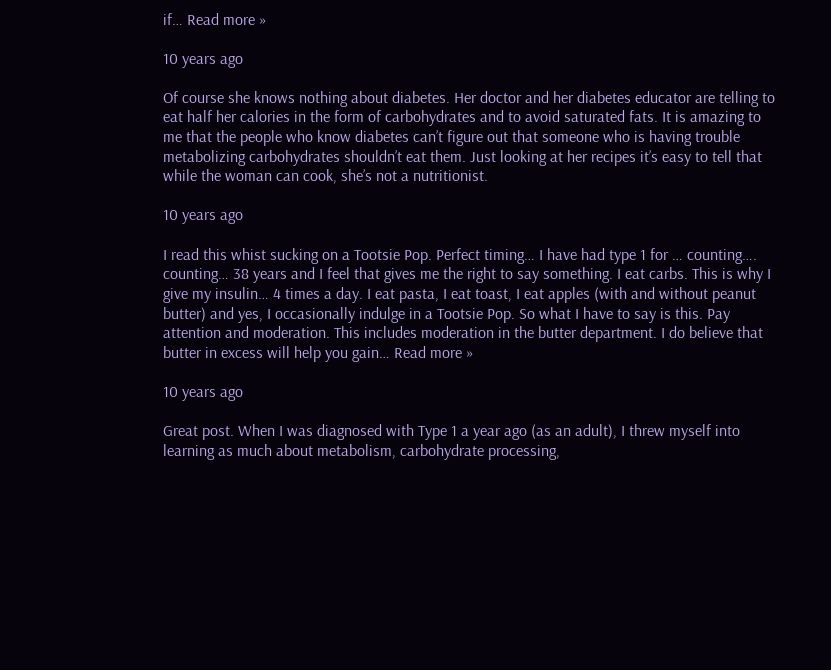if… Read more »

10 years ago

Of course she knows nothing about diabetes. Her doctor and her diabetes educator are telling to eat half her calories in the form of carbohydrates and to avoid saturated fats. It is amazing to me that the people who know diabetes can’t figure out that someone who is having trouble metabolizing carbohydrates shouldn’t eat them. Just looking at her recipes it’s easy to tell that while the woman can cook, she’s not a nutritionist.

10 years ago

I read this whist sucking on a Tootsie Pop. Perfect timing… I have had type 1 for … counting…. counting… 38 years and I feel that gives me the right to say something. I eat carbs. This is why I give my insulin… 4 times a day. I eat pasta, I eat toast, I eat apples (with and without peanut butter) and yes, I occasionally indulge in a Tootsie Pop. So what I have to say is this. Pay attention and moderation. This includes moderation in the butter department. I do believe that butter in excess will help you gain… Read more »

10 years ago

Great post. When I was diagnosed with Type 1 a year ago (as an adult), I threw myself into learning as much about metabolism, carbohydrate processing,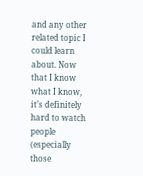and any other related topic I could learn about. Now that I know what I know, it’s definitely hard to watch people (especially those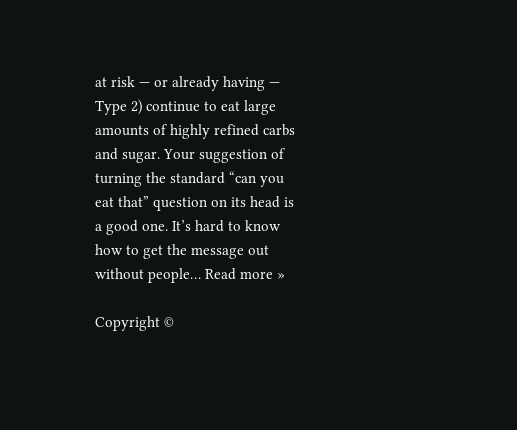at risk — or already having — Type 2) continue to eat large amounts of highly refined carbs and sugar. Your suggestion of turning the standard “can you eat that” question on its head is a good one. It’s hard to know how to get the message out without people… Read more »

Copyright ©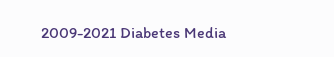2009-2021 Diabetes Media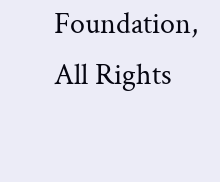Foundation, All Rights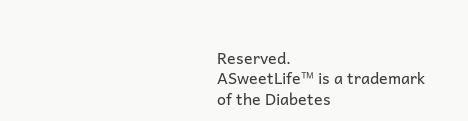Reserved.
ASweetLife™ is a trademark of the Diabetes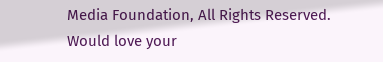Media Foundation, All Rights Reserved.
Would love your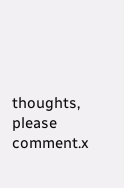thoughts, please comment.x